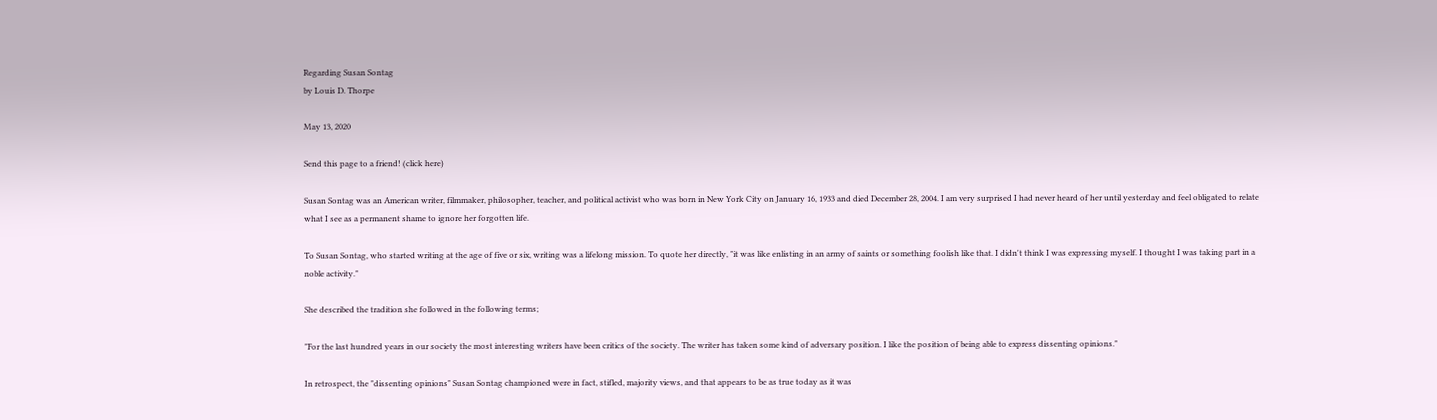Regarding Susan Sontag
by Louis D. Thorpe

May 13, 2020

Send this page to a friend! (click here)

Susan Sontag was an American writer, filmmaker, philosopher, teacher, and political activist who was born in New York City on January 16, 1933 and died December 28, 2004. I am very surprised I had never heard of her until yesterday and feel obligated to relate what I see as a permanent shame to ignore her forgotten life.

To Susan Sontag, who started writing at the age of five or six, writing was a lifelong mission. To quote her directly, "it was like enlisting in an army of saints or something foolish like that. I didn't think I was expressing myself. I thought I was taking part in a noble activity."

She described the tradition she followed in the following terms;

"For the last hundred years in our society the most interesting writers have been critics of the society. The writer has taken some kind of adversary position. I like the position of being able to express dissenting opinions."

In retrospect, the "dissenting opinions" Susan Sontag championed were in fact, stifled, majority views, and that appears to be as true today as it was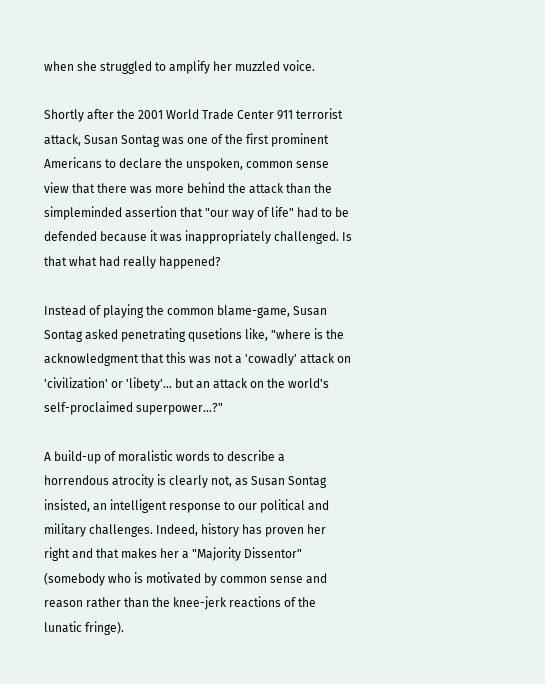when she struggled to amplify her muzzled voice.

Shortly after the 2001 World Trade Center 911 terrorist attack, Susan Sontag was one of the first prominent Americans to declare the unspoken, common sense view that there was more behind the attack than the simpleminded assertion that "our way of life" had to be defended because it was inappropriately challenged. Is that what had really happened?

Instead of playing the common blame-game, Susan Sontag asked penetrating qusetions like, "where is the acknowledgment that this was not a 'cowadly' attack on 'civilization' or 'libety'... but an attack on the world's self-proclaimed superpower...?"

A build-up of moralistic words to describe a horrendous atrocity is clearly not, as Susan Sontag insisted, an intelligent response to our political and military challenges. Indeed, history has proven her right and that makes her a "Majority Dissentor" (somebody who is motivated by common sense and reason rather than the knee-jerk reactions of the lunatic fringe).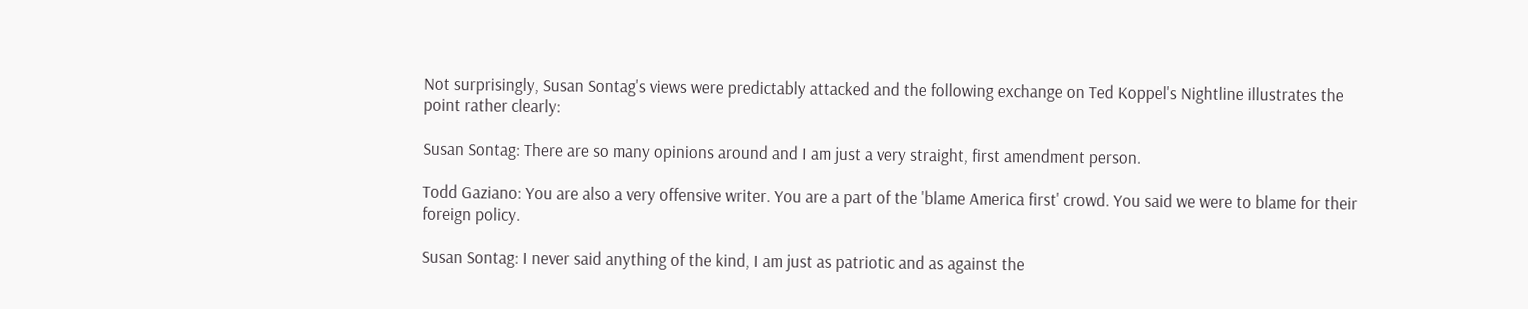Not surprisingly, Susan Sontag's views were predictably attacked and the following exchange on Ted Koppel's Nightline illustrates the point rather clearly:

Susan Sontag: There are so many opinions around and I am just a very straight, first amendment person.

Todd Gaziano: You are also a very offensive writer. You are a part of the 'blame America first' crowd. You said we were to blame for their foreign policy.

Susan Sontag: I never said anything of the kind, I am just as patriotic and as against the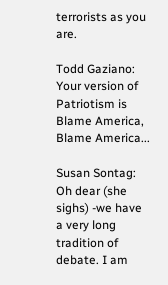terrorists as you are.

Todd Gaziano: Your version of Patriotism is Blame America, Blame America...

Susan Sontag: Oh dear (she sighs) -we have a very long tradition of debate. I am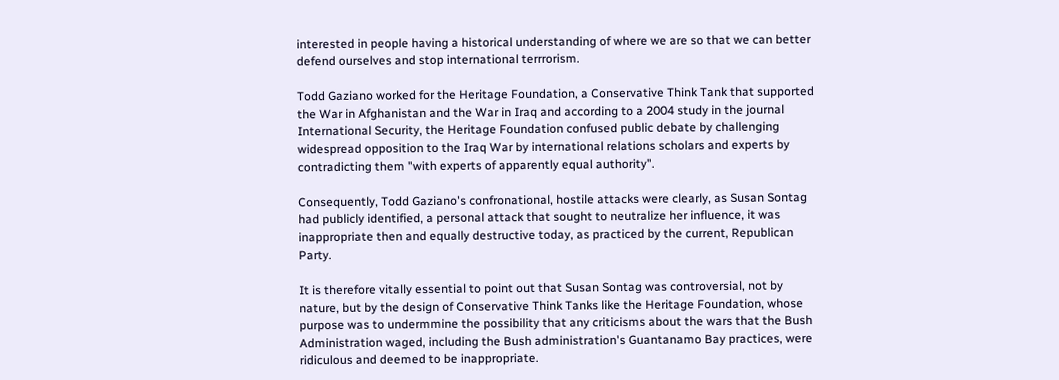interested in people having a historical understanding of where we are so that we can better defend ourselves and stop international terrrorism.

Todd Gaziano worked for the Heritage Foundation, a Conservative Think Tank that supported the War in Afghanistan and the War in Iraq and according to a 2004 study in the journal International Security, the Heritage Foundation confused public debate by challenging widespread opposition to the Iraq War by international relations scholars and experts by contradicting them "with experts of apparently equal authority".

Consequently, Todd Gaziano's confronational, hostile attacks were clearly, as Susan Sontag had publicly identified, a personal attack that sought to neutralize her influence, it was inappropriate then and equally destructive today, as practiced by the current, Republican Party.

It is therefore vitally essential to point out that Susan Sontag was controversial, not by nature, but by the design of Conservative Think Tanks like the Heritage Foundation, whose purpose was to undermmine the possibility that any criticisms about the wars that the Bush Administration waged, including the Bush administration's Guantanamo Bay practices, were ridiculous and deemed to be inappropriate.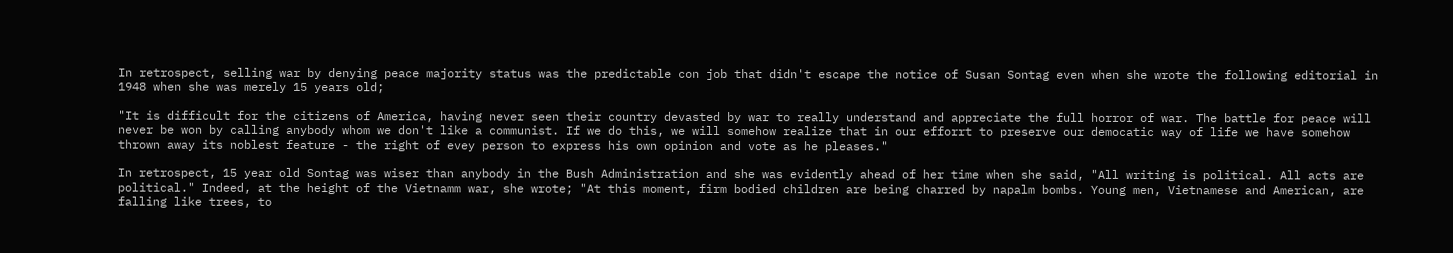In retrospect, selling war by denying peace majority status was the predictable con job that didn't escape the notice of Susan Sontag even when she wrote the following editorial in 1948 when she was merely 15 years old;

"It is difficult for the citizens of America, having never seen their country devasted by war to really understand and appreciate the full horror of war. The battle for peace will never be won by calling anybody whom we don't like a communist. If we do this, we will somehow realize that in our efforrt to preserve our democatic way of life we have somehow thrown away its noblest feature - the right of evey person to express his own opinion and vote as he pleases."

In retrospect, 15 year old Sontag was wiser than anybody in the Bush Administration and she was evidently ahead of her time when she said, "All writing is political. All acts are political." Indeed, at the height of the Vietnamm war, she wrote; "At this moment, firm bodied children are being charred by napalm bombs. Young men, Vietnamese and American, are falling like trees, to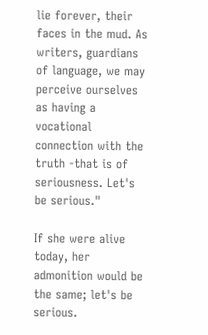lie forever, their faces in the mud. As writers, guardians of language, we may perceive ourselves as having a vocational connection with the truth -that is of seriousness. Let's be serious."

If she were alive today, her admonition would be the same; let's be serious.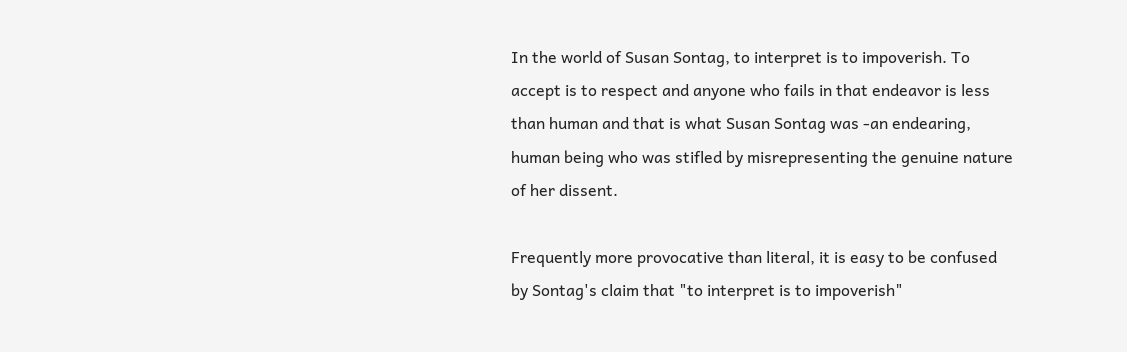In the world of Susan Sontag, to interpret is to impoverish. To accept is to respect and anyone who fails in that endeavor is less than human and that is what Susan Sontag was -an endearing, human being who was stifled by misrepresenting the genuine nature of her dissent.

Frequently more provocative than literal, it is easy to be confused by Sontag's claim that "to interpret is to impoverish"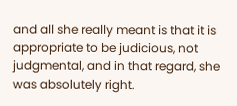and all she really meant is that it is appropriate to be judicious, not judgmental, and in that regard, she was absolutely right.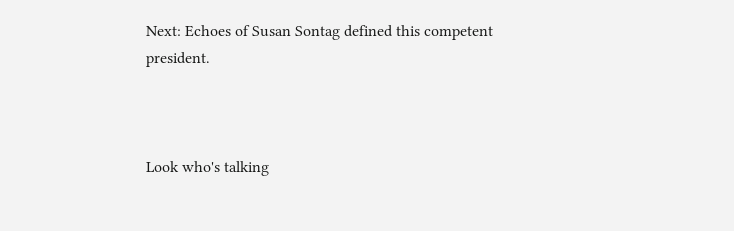Next: Echoes of Susan Sontag defined this competent president.



Look who's talking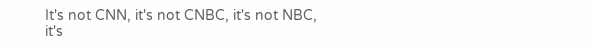It's not CNN, it's not CNBC, it's not NBC, it's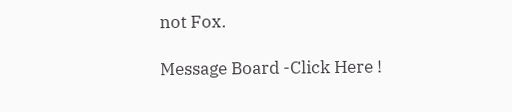not Fox.

Message Board -Click Here !